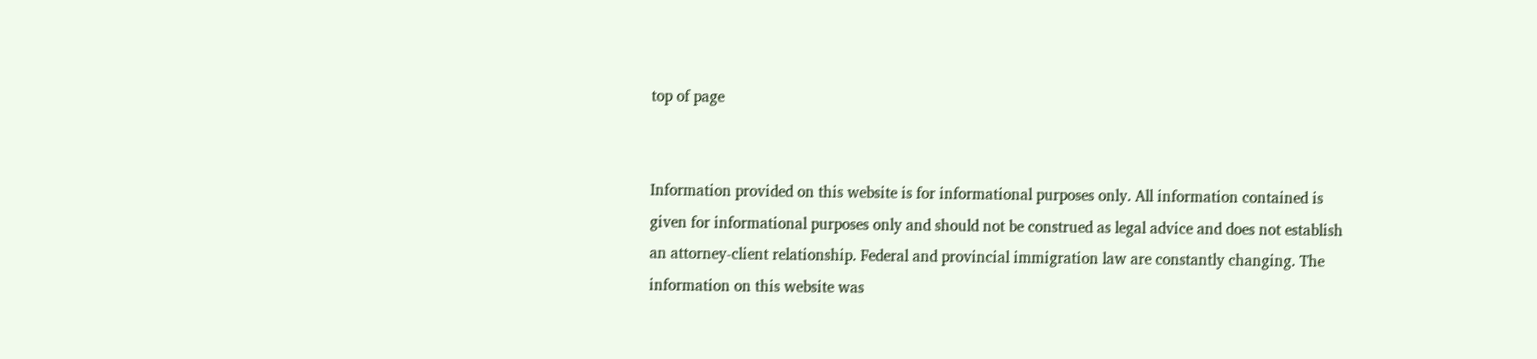top of page


Information provided on this website is for informational purposes only. All information contained is given for informational purposes only and should not be construed as legal advice and does not establish an attorney-client relationship. Federal and provincial immigration law are constantly changing. The information on this website was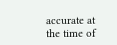accurate at the time of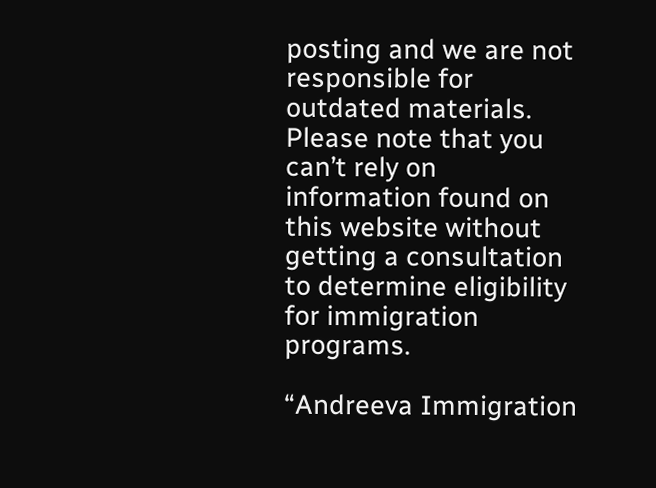posting and we are not responsible for outdated materials. Please note that you can’t rely on information found on this website without getting a consultation to determine eligibility for immigration programs.

“Andreeva Immigration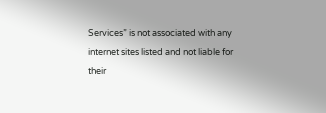Services” is not associated with any internet sites listed and not liable for their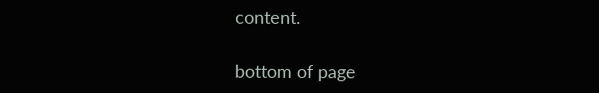content.

bottom of page